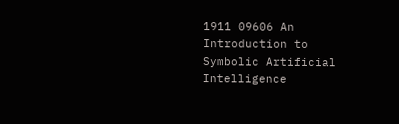1911 09606 An Introduction to Symbolic Artificial Intelligence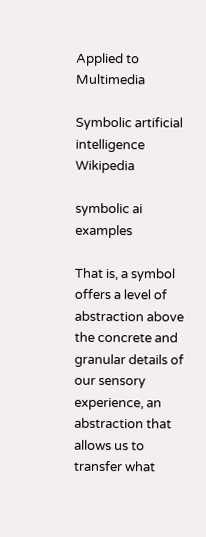Applied to Multimedia

Symbolic artificial intelligence Wikipedia

symbolic ai examples

That is, a symbol offers a level of abstraction above the concrete and granular details of our sensory experience, an abstraction that allows us to transfer what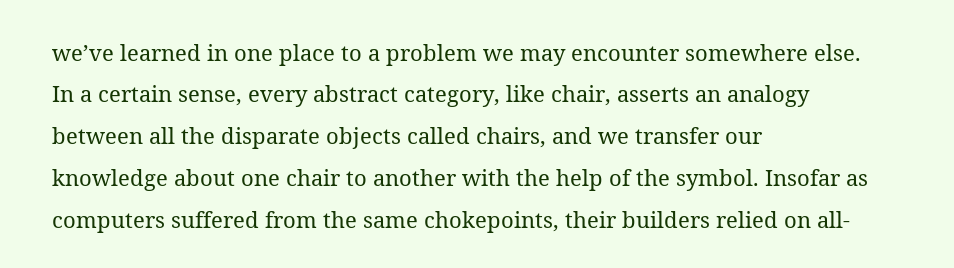we’ve learned in one place to a problem we may encounter somewhere else. In a certain sense, every abstract category, like chair, asserts an analogy between all the disparate objects called chairs, and we transfer our knowledge about one chair to another with the help of the symbol. Insofar as computers suffered from the same chokepoints, their builders relied on all-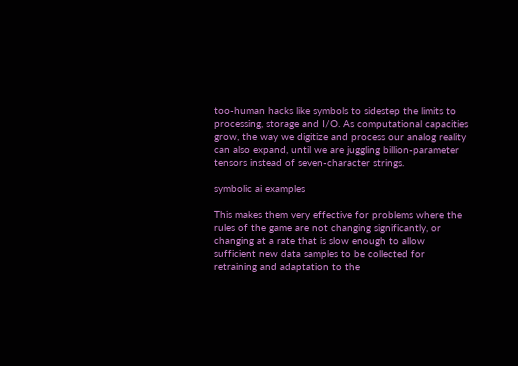too-human hacks like symbols to sidestep the limits to processing, storage and I/O. As computational capacities grow, the way we digitize and process our analog reality can also expand, until we are juggling billion-parameter tensors instead of seven-character strings.

symbolic ai examples

This makes them very effective for problems where the rules of the game are not changing significantly, or changing at a rate that is slow enough to allow sufficient new data samples to be collected for retraining and adaptation to the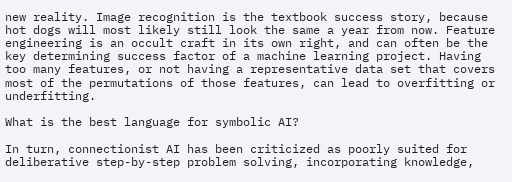new reality. Image recognition is the textbook success story, because hot dogs will most likely still look the same a year from now. Feature engineering is an occult craft in its own right, and can often be the key determining success factor of a machine learning project. Having too many features, or not having a representative data set that covers most of the permutations of those features, can lead to overfitting or underfitting.

What is the best language for symbolic AI?

In turn, connectionist AI has been criticized as poorly suited for deliberative step-by-step problem solving, incorporating knowledge,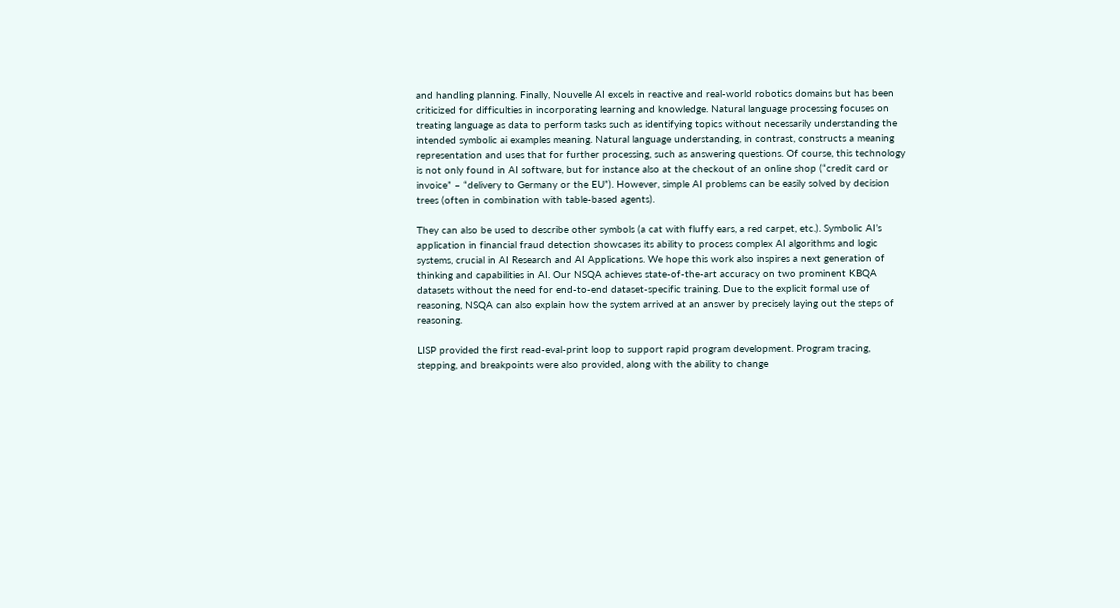and handling planning. Finally, Nouvelle AI excels in reactive and real-world robotics domains but has been criticized for difficulties in incorporating learning and knowledge. Natural language processing focuses on treating language as data to perform tasks such as identifying topics without necessarily understanding the intended symbolic ai examples meaning. Natural language understanding, in contrast, constructs a meaning representation and uses that for further processing, such as answering questions. Of course, this technology is not only found in AI software, but for instance also at the checkout of an online shop (“credit card or invoice” – “delivery to Germany or the EU”). However, simple AI problems can be easily solved by decision trees (often in combination with table-based agents).

They can also be used to describe other symbols (a cat with fluffy ears, a red carpet, etc.). Symbolic AI’s application in financial fraud detection showcases its ability to process complex AI algorithms and logic systems, crucial in AI Research and AI Applications. We hope this work also inspires a next generation of thinking and capabilities in AI. Our NSQA achieves state-of-the-art accuracy on two prominent KBQA datasets without the need for end-to-end dataset-specific training. Due to the explicit formal use of reasoning, NSQA can also explain how the system arrived at an answer by precisely laying out the steps of reasoning.

LISP provided the first read-eval-print loop to support rapid program development. Program tracing, stepping, and breakpoints were also provided, along with the ability to change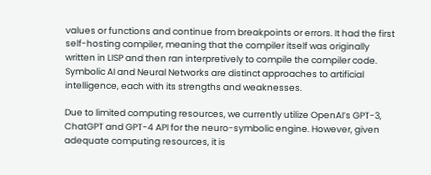values or functions and continue from breakpoints or errors. It had the first self-hosting compiler, meaning that the compiler itself was originally written in LISP and then ran interpretively to compile the compiler code. Symbolic AI and Neural Networks are distinct approaches to artificial intelligence, each with its strengths and weaknesses.

Due to limited computing resources, we currently utilize OpenAI’s GPT-3, ChatGPT and GPT-4 API for the neuro-symbolic engine. However, given adequate computing resources, it is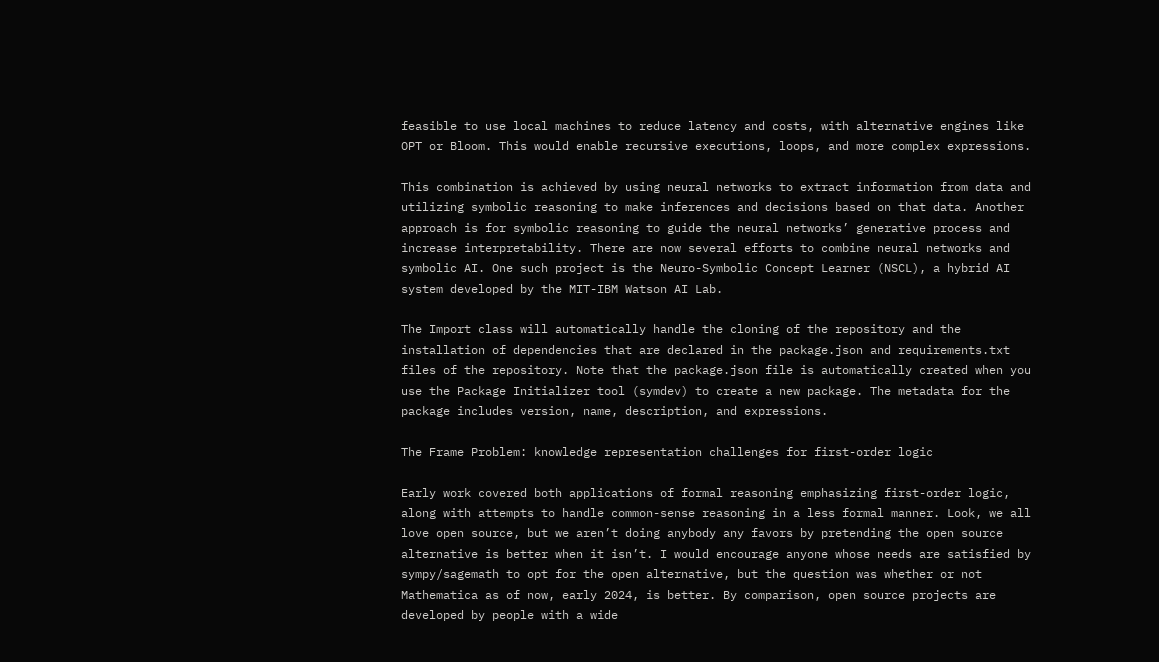feasible to use local machines to reduce latency and costs, with alternative engines like OPT or Bloom. This would enable recursive executions, loops, and more complex expressions.

This combination is achieved by using neural networks to extract information from data and utilizing symbolic reasoning to make inferences and decisions based on that data. Another approach is for symbolic reasoning to guide the neural networks’ generative process and increase interpretability. There are now several efforts to combine neural networks and symbolic AI. One such project is the Neuro-Symbolic Concept Learner (NSCL), a hybrid AI system developed by the MIT-IBM Watson AI Lab.

The Import class will automatically handle the cloning of the repository and the installation of dependencies that are declared in the package.json and requirements.txt files of the repository. Note that the package.json file is automatically created when you use the Package Initializer tool (symdev) to create a new package. The metadata for the package includes version, name, description, and expressions.

The Frame Problem: knowledge representation challenges for first-order logic

Early work covered both applications of formal reasoning emphasizing first-order logic, along with attempts to handle common-sense reasoning in a less formal manner. Look, we all love open source, but we aren’t doing anybody any favors by pretending the open source alternative is better when it isn’t. I would encourage anyone whose needs are satisfied by sympy/sagemath to opt for the open alternative, but the question was whether or not Mathematica as of now, early 2024, is better. By comparison, open source projects are developed by people with a wide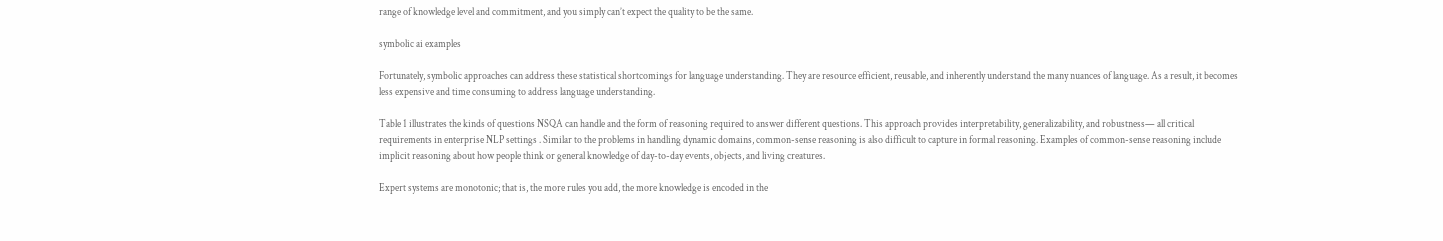range of knowledge level and commitment, and you simply can’t expect the quality to be the same.

symbolic ai examples

Fortunately, symbolic approaches can address these statistical shortcomings for language understanding. They are resource efficient, reusable, and inherently understand the many nuances of language. As a result, it becomes less expensive and time consuming to address language understanding.

Table 1 illustrates the kinds of questions NSQA can handle and the form of reasoning required to answer different questions. This approach provides interpretability, generalizability, and robustness— all critical requirements in enterprise NLP settings . Similar to the problems in handling dynamic domains, common-sense reasoning is also difficult to capture in formal reasoning. Examples of common-sense reasoning include implicit reasoning about how people think or general knowledge of day-to-day events, objects, and living creatures.

Expert systems are monotonic; that is, the more rules you add, the more knowledge is encoded in the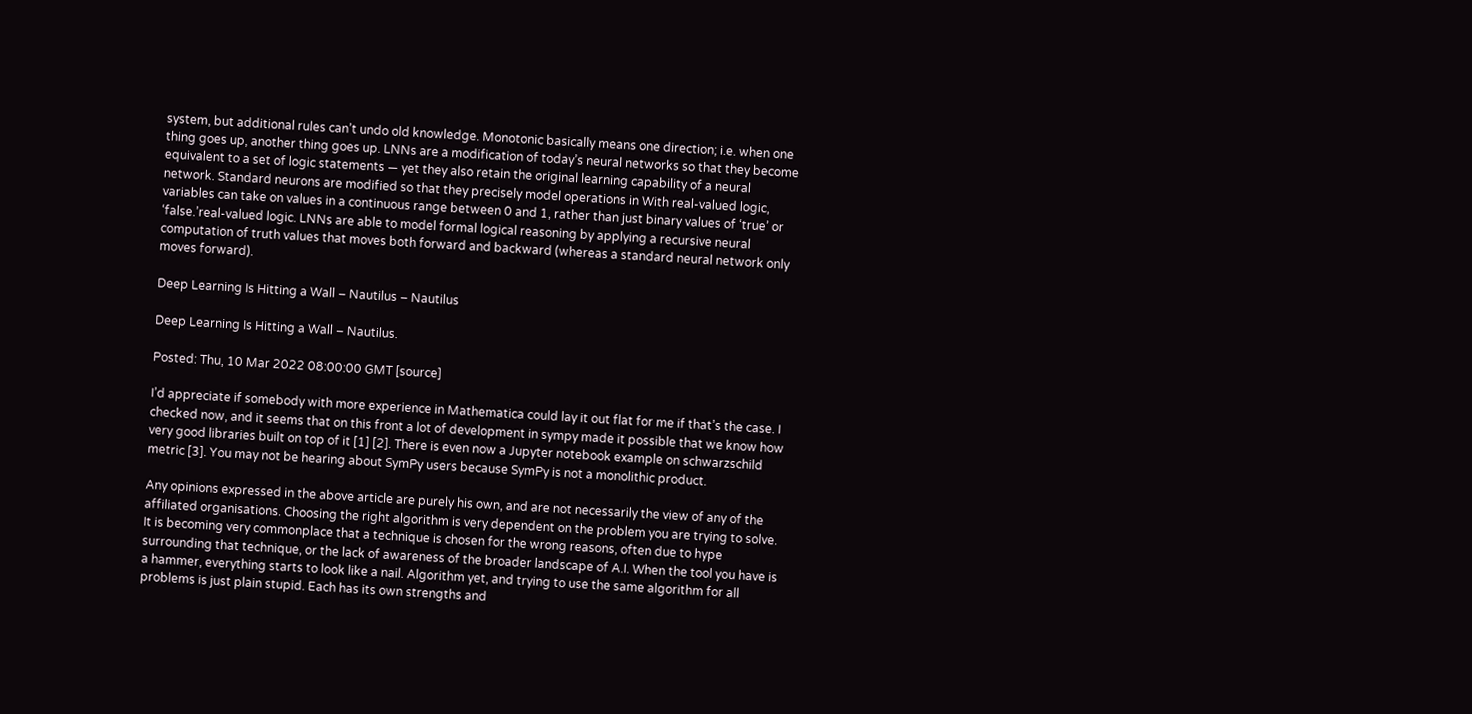system, but additional rules can’t undo old knowledge. Monotonic basically means one direction; i.e. when one thing goes up, another thing goes up. LNNs are a modification of today’s neural networks so that they become equivalent to a set of logic statements — yet they also retain the original learning capability of a neural network. Standard neurons are modified so that they precisely model operations in With real-valued logic, variables can take on values in a continuous range between 0 and 1, rather than just binary values of ‘true’ or ‘false.’real-valued logic. LNNs are able to model formal logical reasoning by applying a recursive neural computation of truth values that moves both forward and backward (whereas a standard neural network only moves forward).

Deep Learning Is Hitting a Wall – Nautilus – Nautilus

Deep Learning Is Hitting a Wall – Nautilus.

Posted: Thu, 10 Mar 2022 08:00:00 GMT [source]

I’d appreciate if somebody with more experience in Mathematica could lay it out flat for me if that’s the case. I checked now, and it seems that on this front a lot of development in sympy made it possible that we know how very good libraries built on top of it [1] [2]. There is even now a Jupyter notebook example on schwarzschild metric [3]. You may not be hearing about SymPy users because SymPy is not a monolithic product.

Any opinions expressed in the above article are purely his own, and are not necessarily the view of any of the affiliated organisations. Choosing the right algorithm is very dependent on the problem you are trying to solve. It is becoming very commonplace that a technique is chosen for the wrong reasons, often due to hype surrounding that technique, or the lack of awareness of the broader landscape of A.I. When the tool you have is a hammer, everything starts to look like a nail. Algorithm yet, and trying to use the same algorithm for all problems is just plain stupid. Each has its own strengths and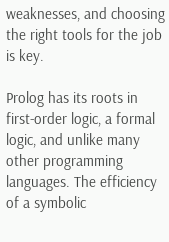weaknesses, and choosing the right tools for the job is key.

Prolog has its roots in first-order logic, a formal logic, and unlike many other programming languages. The efficiency of a symbolic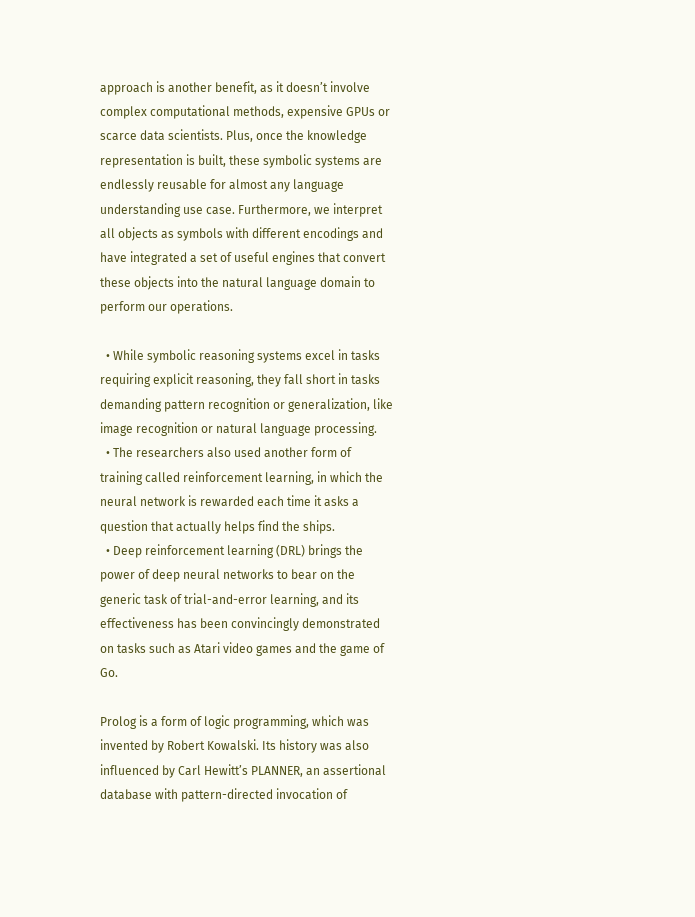approach is another benefit, as it doesn’t involve complex computational methods, expensive GPUs or scarce data scientists. Plus, once the knowledge representation is built, these symbolic systems are endlessly reusable for almost any language understanding use case. Furthermore, we interpret all objects as symbols with different encodings and have integrated a set of useful engines that convert these objects into the natural language domain to perform our operations.

  • While symbolic reasoning systems excel in tasks requiring explicit reasoning, they fall short in tasks demanding pattern recognition or generalization, like image recognition or natural language processing.
  • The researchers also used another form of training called reinforcement learning, in which the neural network is rewarded each time it asks a question that actually helps find the ships.
  • Deep reinforcement learning (DRL) brings the power of deep neural networks to bear on the generic task of trial-and-error learning, and its effectiveness has been convincingly demonstrated on tasks such as Atari video games and the game of Go.

Prolog is a form of logic programming, which was invented by Robert Kowalski. Its history was also influenced by Carl Hewitt’s PLANNER, an assertional database with pattern-directed invocation of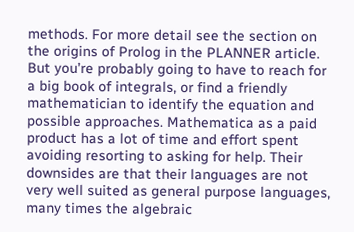methods. For more detail see the section on the origins of Prolog in the PLANNER article. But you’re probably going to have to reach for a big book of integrals, or find a friendly mathematician to identify the equation and possible approaches. Mathematica as a paid product has a lot of time and effort spent avoiding resorting to asking for help. Their downsides are that their languages are not very well suited as general purpose languages, many times the algebraic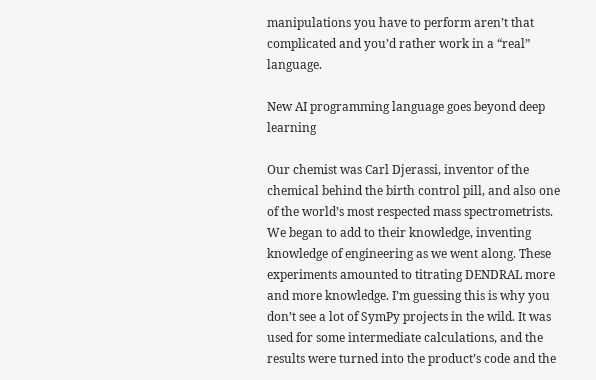manipulations you have to perform aren’t that complicated and you’d rather work in a “real” language.

New AI programming language goes beyond deep learning

Our chemist was Carl Djerassi, inventor of the chemical behind the birth control pill, and also one of the world’s most respected mass spectrometrists. We began to add to their knowledge, inventing knowledge of engineering as we went along. These experiments amounted to titrating DENDRAL more and more knowledge. I’m guessing this is why you don’t see a lot of SymPy projects in the wild. It was used for some intermediate calculations, and the results were turned into the product’s code and the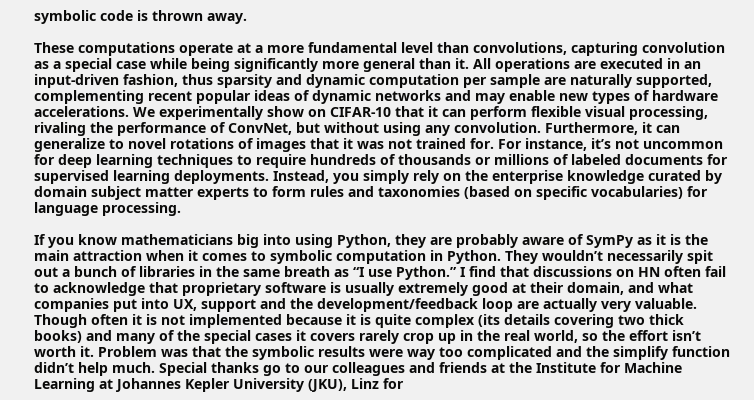symbolic code is thrown away.

These computations operate at a more fundamental level than convolutions, capturing convolution as a special case while being significantly more general than it. All operations are executed in an input-driven fashion, thus sparsity and dynamic computation per sample are naturally supported, complementing recent popular ideas of dynamic networks and may enable new types of hardware accelerations. We experimentally show on CIFAR-10 that it can perform flexible visual processing, rivaling the performance of ConvNet, but without using any convolution. Furthermore, it can generalize to novel rotations of images that it was not trained for. For instance, it’s not uncommon for deep learning techniques to require hundreds of thousands or millions of labeled documents for supervised learning deployments. Instead, you simply rely on the enterprise knowledge curated by domain subject matter experts to form rules and taxonomies (based on specific vocabularies) for language processing.

If you know mathematicians big into using Python, they are probably aware of SymPy as it is the main attraction when it comes to symbolic computation in Python. They wouldn’t necessarily spit out a bunch of libraries in the same breath as “I use Python.” I find that discussions on HN often fail to acknowledge that proprietary software is usually extremely good at their domain, and what companies put into UX, support and the development/feedback loop are actually very valuable. Though often it is not implemented because it is quite complex (its details covering two thick books) and many of the special cases it covers rarely crop up in the real world, so the effort isn’t worth it. Problem was that the symbolic results were way too complicated and the simplify function didn’t help much. Special thanks go to our colleagues and friends at the Institute for Machine Learning at Johannes Kepler University (JKU), Linz for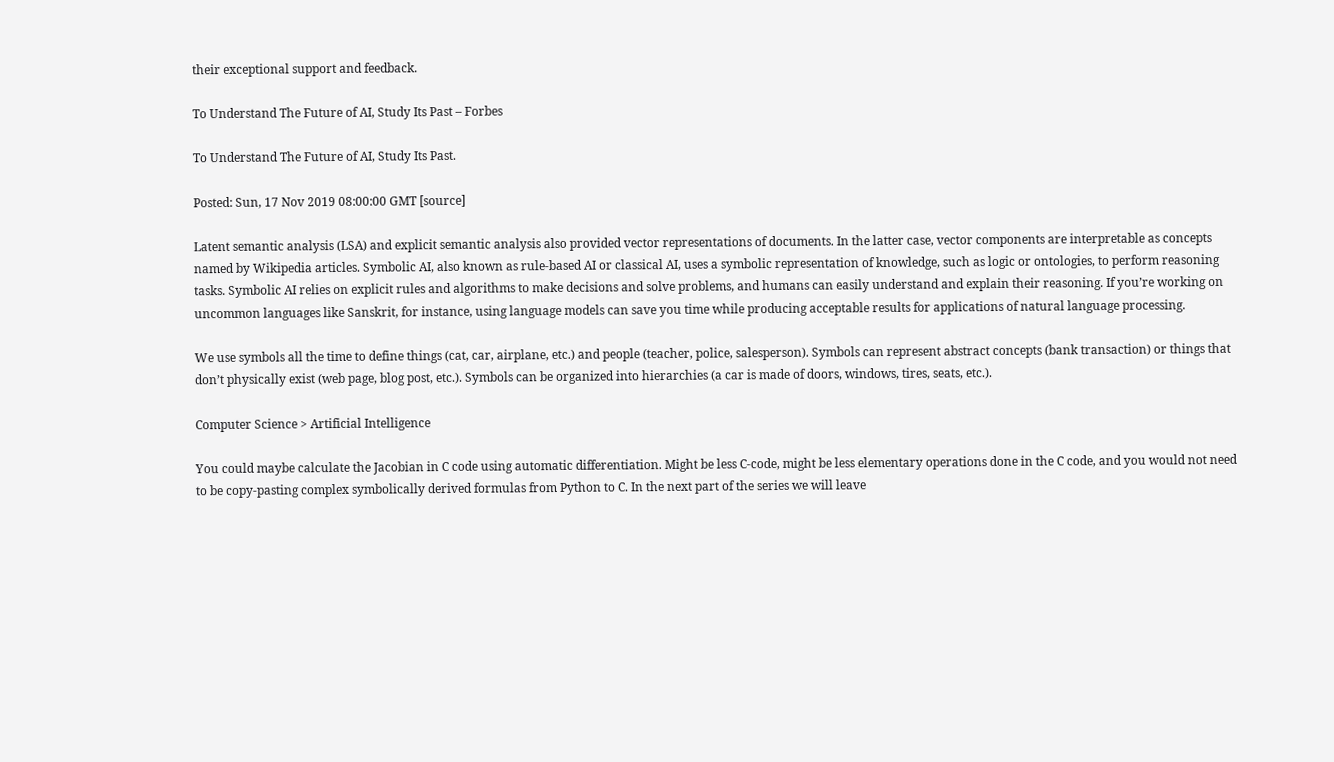their exceptional support and feedback.

To Understand The Future of AI, Study Its Past – Forbes

To Understand The Future of AI, Study Its Past.

Posted: Sun, 17 Nov 2019 08:00:00 GMT [source]

Latent semantic analysis (LSA) and explicit semantic analysis also provided vector representations of documents. In the latter case, vector components are interpretable as concepts named by Wikipedia articles. Symbolic AI, also known as rule-based AI or classical AI, uses a symbolic representation of knowledge, such as logic or ontologies, to perform reasoning tasks. Symbolic AI relies on explicit rules and algorithms to make decisions and solve problems, and humans can easily understand and explain their reasoning. If you’re working on uncommon languages like Sanskrit, for instance, using language models can save you time while producing acceptable results for applications of natural language processing.

We use symbols all the time to define things (cat, car, airplane, etc.) and people (teacher, police, salesperson). Symbols can represent abstract concepts (bank transaction) or things that don’t physically exist (web page, blog post, etc.). Symbols can be organized into hierarchies (a car is made of doors, windows, tires, seats, etc.).

Computer Science > Artificial Intelligence

You could maybe calculate the Jacobian in C code using automatic differentiation. Might be less C-code, might be less elementary operations done in the C code, and you would not need to be copy-pasting complex symbolically derived formulas from Python to C. In the next part of the series we will leave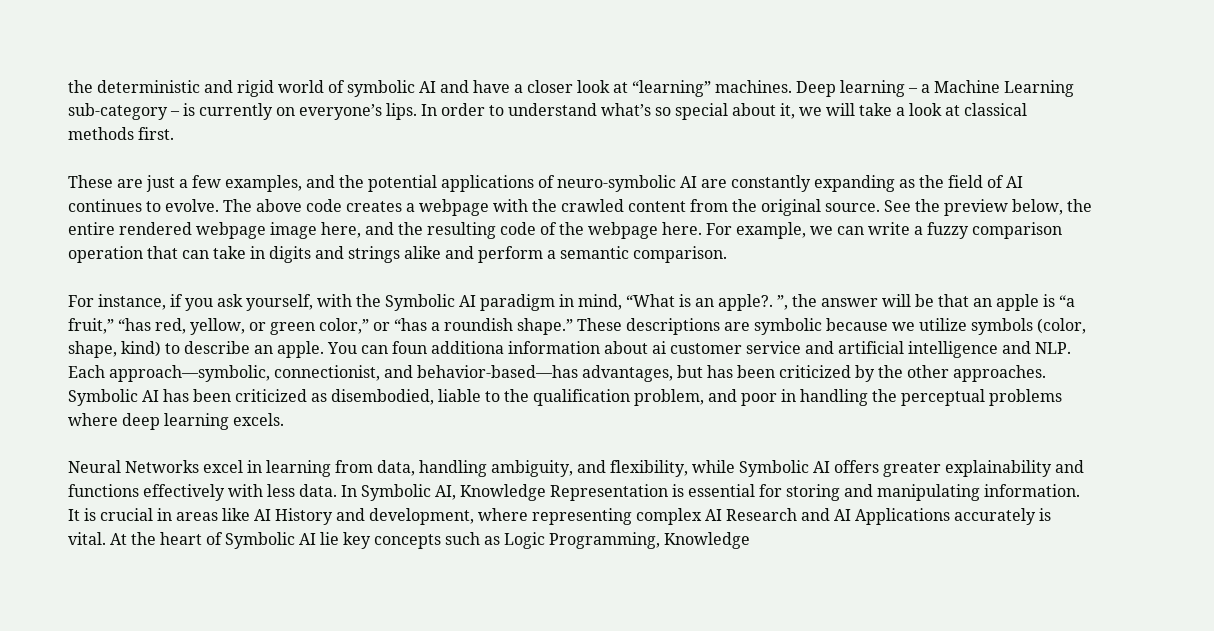the deterministic and rigid world of symbolic AI and have a closer look at “learning” machines. Deep learning – a Machine Learning sub-category – is currently on everyone’s lips. In order to understand what’s so special about it, we will take a look at classical methods first.

These are just a few examples, and the potential applications of neuro-symbolic AI are constantly expanding as the field of AI continues to evolve. The above code creates a webpage with the crawled content from the original source. See the preview below, the entire rendered webpage image here, and the resulting code of the webpage here. For example, we can write a fuzzy comparison operation that can take in digits and strings alike and perform a semantic comparison.

For instance, if you ask yourself, with the Symbolic AI paradigm in mind, “What is an apple?. ”, the answer will be that an apple is “a fruit,” “has red, yellow, or green color,” or “has a roundish shape.” These descriptions are symbolic because we utilize symbols (color, shape, kind) to describe an apple. You can foun additiona information about ai customer service and artificial intelligence and NLP. Each approach—symbolic, connectionist, and behavior-based—has advantages, but has been criticized by the other approaches. Symbolic AI has been criticized as disembodied, liable to the qualification problem, and poor in handling the perceptual problems where deep learning excels.

Neural Networks excel in learning from data, handling ambiguity, and flexibility, while Symbolic AI offers greater explainability and functions effectively with less data. In Symbolic AI, Knowledge Representation is essential for storing and manipulating information. It is crucial in areas like AI History and development, where representing complex AI Research and AI Applications accurately is vital. At the heart of Symbolic AI lie key concepts such as Logic Programming, Knowledge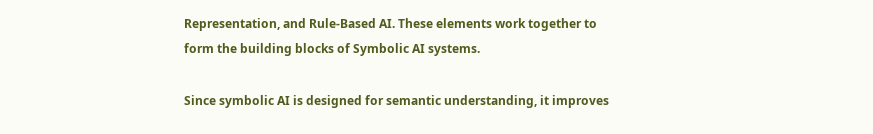Representation, and Rule-Based AI. These elements work together to form the building blocks of Symbolic AI systems.

Since symbolic AI is designed for semantic understanding, it improves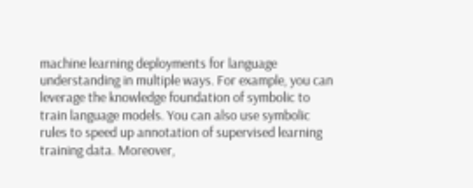machine learning deployments for language understanding in multiple ways. For example, you can leverage the knowledge foundation of symbolic to train language models. You can also use symbolic rules to speed up annotation of supervised learning training data. Moreover,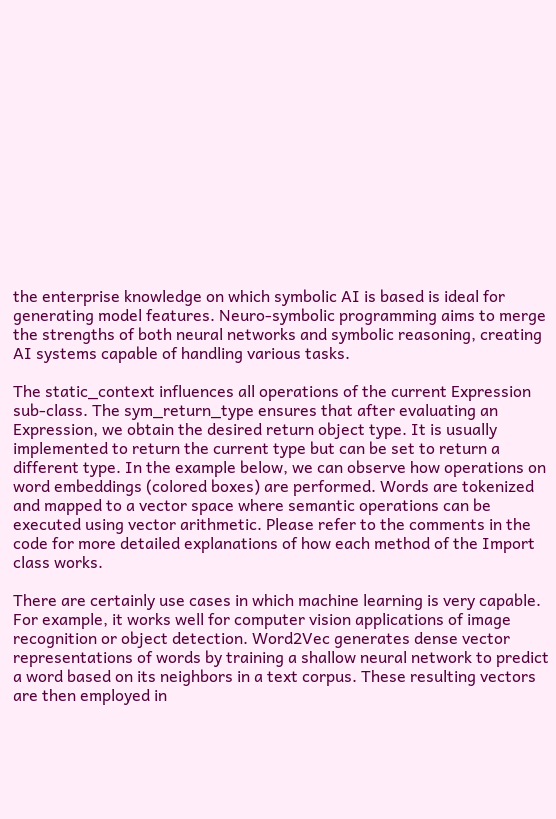the enterprise knowledge on which symbolic AI is based is ideal for generating model features. Neuro-symbolic programming aims to merge the strengths of both neural networks and symbolic reasoning, creating AI systems capable of handling various tasks.

The static_context influences all operations of the current Expression sub-class. The sym_return_type ensures that after evaluating an Expression, we obtain the desired return object type. It is usually implemented to return the current type but can be set to return a different type. In the example below, we can observe how operations on word embeddings (colored boxes) are performed. Words are tokenized and mapped to a vector space where semantic operations can be executed using vector arithmetic. Please refer to the comments in the code for more detailed explanations of how each method of the Import class works.

There are certainly use cases in which machine learning is very capable. For example, it works well for computer vision applications of image recognition or object detection. Word2Vec generates dense vector representations of words by training a shallow neural network to predict a word based on its neighbors in a text corpus. These resulting vectors are then employed in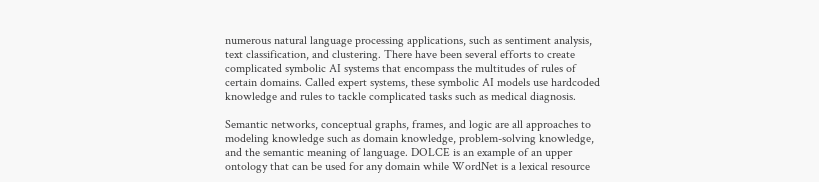numerous natural language processing applications, such as sentiment analysis, text classification, and clustering. There have been several efforts to create complicated symbolic AI systems that encompass the multitudes of rules of certain domains. Called expert systems, these symbolic AI models use hardcoded knowledge and rules to tackle complicated tasks such as medical diagnosis.

Semantic networks, conceptual graphs, frames, and logic are all approaches to modeling knowledge such as domain knowledge, problem-solving knowledge, and the semantic meaning of language. DOLCE is an example of an upper ontology that can be used for any domain while WordNet is a lexical resource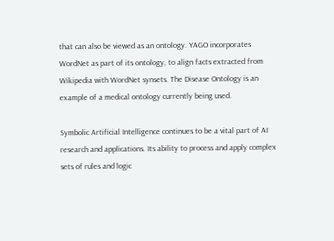that can also be viewed as an ontology. YAGO incorporates WordNet as part of its ontology, to align facts extracted from Wikipedia with WordNet synsets. The Disease Ontology is an example of a medical ontology currently being used.

Symbolic Artificial Intelligence continues to be a vital part of AI research and applications. Its ability to process and apply complex sets of rules and logic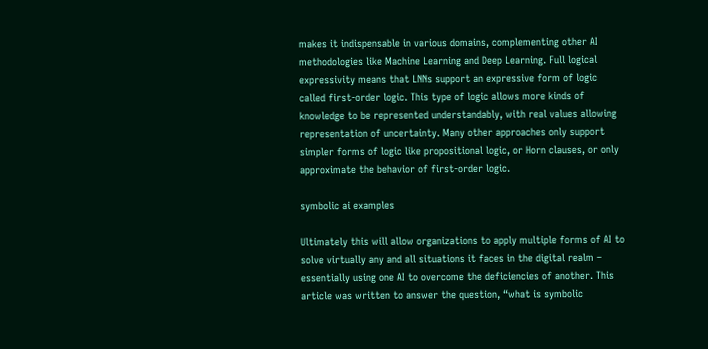makes it indispensable in various domains, complementing other AI methodologies like Machine Learning and Deep Learning. Full logical expressivity means that LNNs support an expressive form of logic called first-order logic. This type of logic allows more kinds of knowledge to be represented understandably, with real values allowing representation of uncertainty. Many other approaches only support simpler forms of logic like propositional logic, or Horn clauses, or only approximate the behavior of first-order logic.

symbolic ai examples

Ultimately this will allow organizations to apply multiple forms of AI to solve virtually any and all situations it faces in the digital realm – essentially using one AI to overcome the deficiencies of another. This article was written to answer the question, “what is symbolic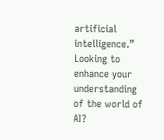artificial intelligence.” Looking to enhance your understanding of the world of AI?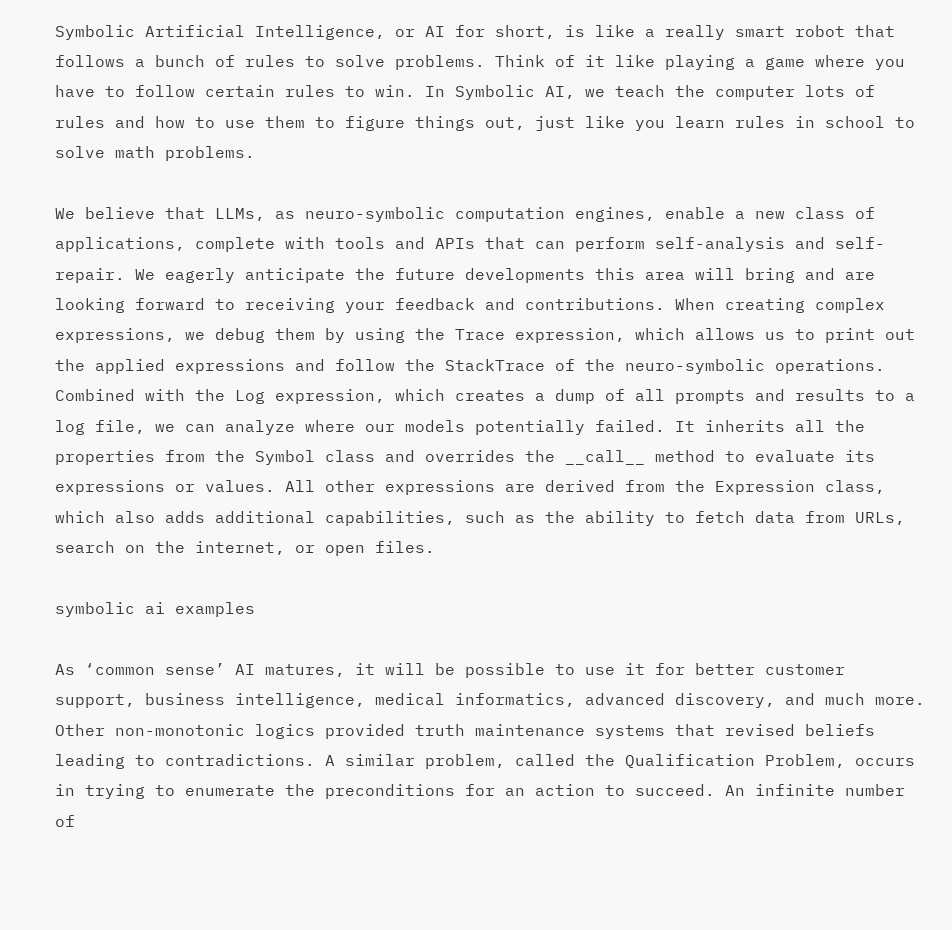Symbolic Artificial Intelligence, or AI for short, is like a really smart robot that follows a bunch of rules to solve problems. Think of it like playing a game where you have to follow certain rules to win. In Symbolic AI, we teach the computer lots of rules and how to use them to figure things out, just like you learn rules in school to solve math problems.

We believe that LLMs, as neuro-symbolic computation engines, enable a new class of applications, complete with tools and APIs that can perform self-analysis and self-repair. We eagerly anticipate the future developments this area will bring and are looking forward to receiving your feedback and contributions. When creating complex expressions, we debug them by using the Trace expression, which allows us to print out the applied expressions and follow the StackTrace of the neuro-symbolic operations. Combined with the Log expression, which creates a dump of all prompts and results to a log file, we can analyze where our models potentially failed. It inherits all the properties from the Symbol class and overrides the __call__ method to evaluate its expressions or values. All other expressions are derived from the Expression class, which also adds additional capabilities, such as the ability to fetch data from URLs, search on the internet, or open files.

symbolic ai examples

As ‘common sense’ AI matures, it will be possible to use it for better customer support, business intelligence, medical informatics, advanced discovery, and much more. Other non-monotonic logics provided truth maintenance systems that revised beliefs leading to contradictions. A similar problem, called the Qualification Problem, occurs in trying to enumerate the preconditions for an action to succeed. An infinite number of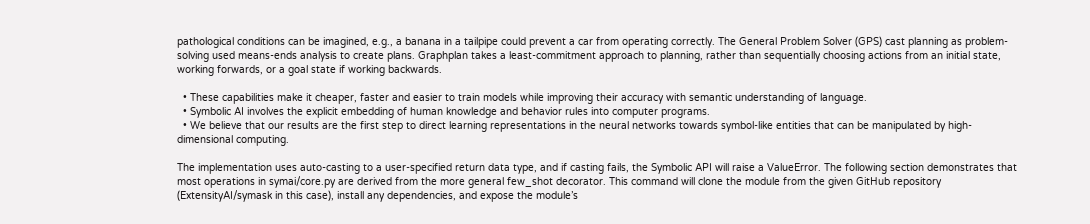pathological conditions can be imagined, e.g., a banana in a tailpipe could prevent a car from operating correctly. The General Problem Solver (GPS) cast planning as problem-solving used means-ends analysis to create plans. Graphplan takes a least-commitment approach to planning, rather than sequentially choosing actions from an initial state, working forwards, or a goal state if working backwards.

  • These capabilities make it cheaper, faster and easier to train models while improving their accuracy with semantic understanding of language.
  • Symbolic AI involves the explicit embedding of human knowledge and behavior rules into computer programs.
  • We believe that our results are the first step to direct learning representations in the neural networks towards symbol-like entities that can be manipulated by high-dimensional computing.

The implementation uses auto-casting to a user-specified return data type, and if casting fails, the Symbolic API will raise a ValueError. The following section demonstrates that most operations in symai/core.py are derived from the more general few_shot decorator. This command will clone the module from the given GitHub repository (ExtensityAI/symask in this case), install any dependencies, and expose the module’s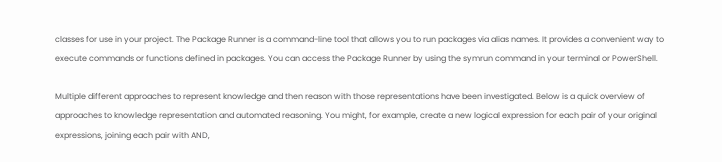classes for use in your project. The Package Runner is a command-line tool that allows you to run packages via alias names. It provides a convenient way to execute commands or functions defined in packages. You can access the Package Runner by using the symrun command in your terminal or PowerShell.

Multiple different approaches to represent knowledge and then reason with those representations have been investigated. Below is a quick overview of approaches to knowledge representation and automated reasoning. You might, for example, create a new logical expression for each pair of your original expressions, joining each pair with AND,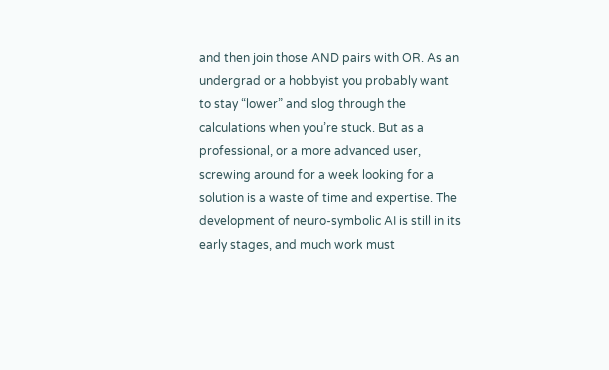and then join those AND pairs with OR. As an undergrad or a hobbyist you probably want to stay “lower” and slog through the calculations when you’re stuck. But as a professional, or a more advanced user, screwing around for a week looking for a solution is a waste of time and expertise. The development of neuro-symbolic AI is still in its early stages, and much work must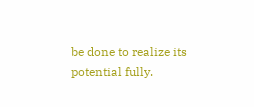be done to realize its potential fully.